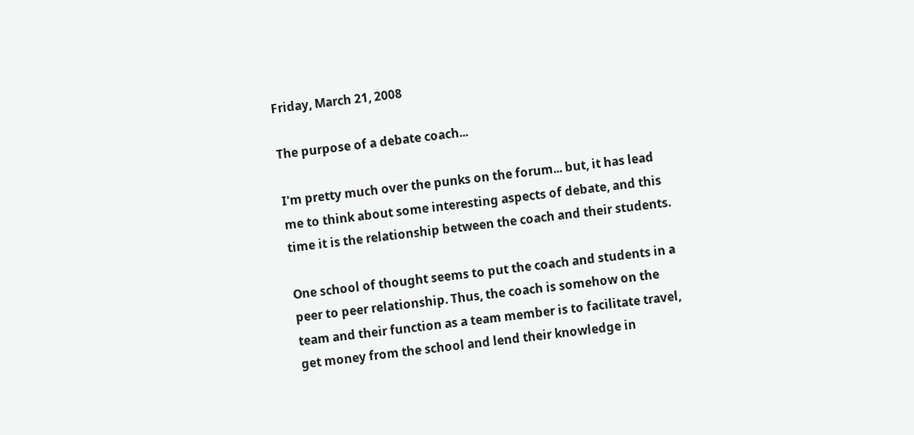Friday, March 21, 2008

The purpose of a debate coach...

I'm pretty much over the punks on the forum... but, it has lead me to think about some interesting aspects of debate, and this time it is the relationship between the coach and their students.

One school of thought seems to put the coach and students in a peer to peer relationship. Thus, the coach is somehow on the team and their function as a team member is to facilitate travel, get money from the school and lend their knowledge in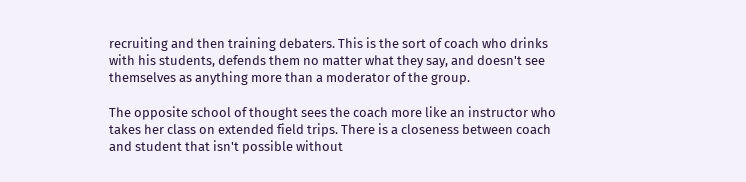recruiting and then training debaters. This is the sort of coach who drinks with his students, defends them no matter what they say, and doesn't see themselves as anything more than a moderator of the group.

The opposite school of thought sees the coach more like an instructor who takes her class on extended field trips. There is a closeness between coach and student that isn't possible without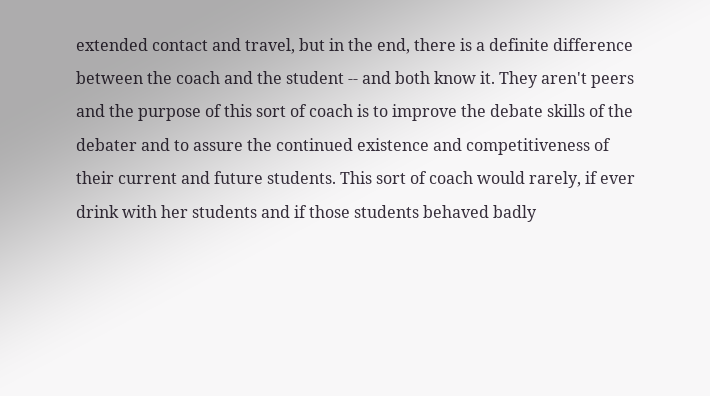extended contact and travel, but in the end, there is a definite difference between the coach and the student -- and both know it. They aren't peers and the purpose of this sort of coach is to improve the debate skills of the debater and to assure the continued existence and competitiveness of their current and future students. This sort of coach would rarely, if ever drink with her students and if those students behaved badly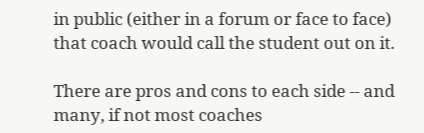in public (either in a forum or face to face) that coach would call the student out on it.

There are pros and cons to each side -- and many, if not most coaches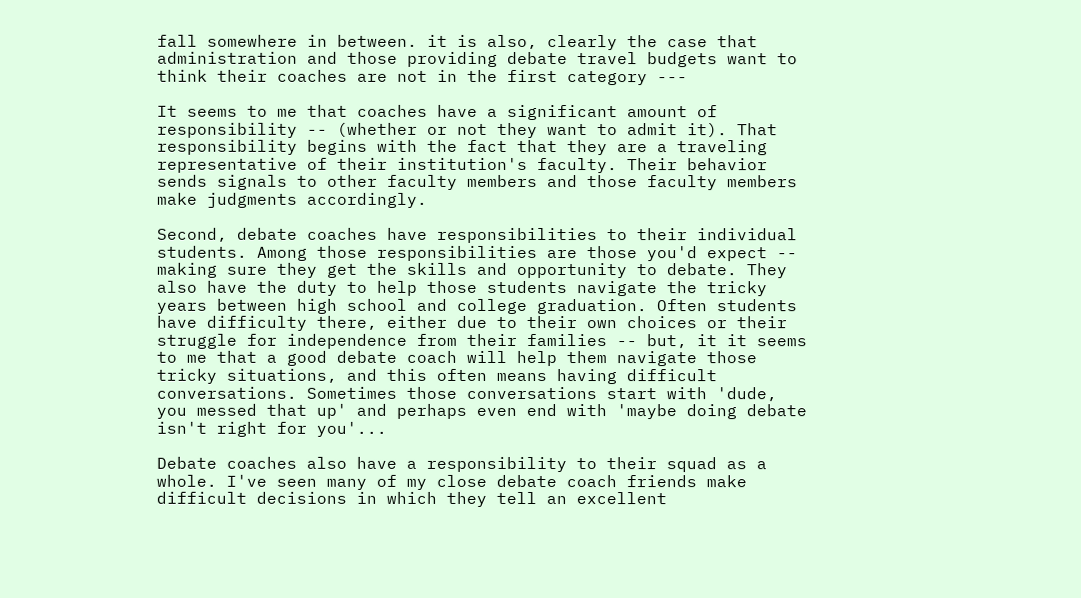fall somewhere in between. it is also, clearly the case that administration and those providing debate travel budgets want to think their coaches are not in the first category ---

It seems to me that coaches have a significant amount of responsibility -- (whether or not they want to admit it). That responsibility begins with the fact that they are a traveling representative of their institution's faculty. Their behavior sends signals to other faculty members and those faculty members make judgments accordingly.

Second, debate coaches have responsibilities to their individual students. Among those responsibilities are those you'd expect -- making sure they get the skills and opportunity to debate. They also have the duty to help those students navigate the tricky years between high school and college graduation. Often students have difficulty there, either due to their own choices or their struggle for independence from their families -- but, it it seems to me that a good debate coach will help them navigate those tricky situations, and this often means having difficult conversations. Sometimes those conversations start with 'dude, you messed that up' and perhaps even end with 'maybe doing debate isn't right for you'...

Debate coaches also have a responsibility to their squad as a whole. I've seen many of my close debate coach friends make difficult decisions in which they tell an excellent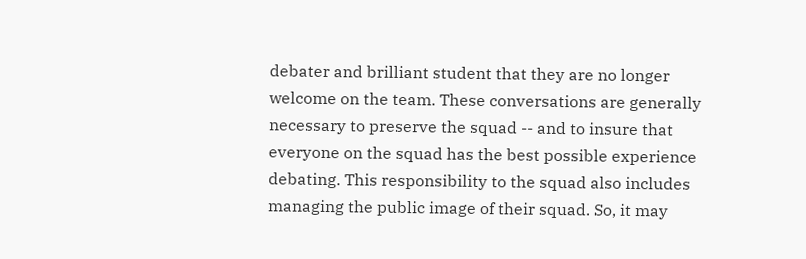debater and brilliant student that they are no longer welcome on the team. These conversations are generally necessary to preserve the squad -- and to insure that everyone on the squad has the best possible experience debating. This responsibility to the squad also includes managing the public image of their squad. So, it may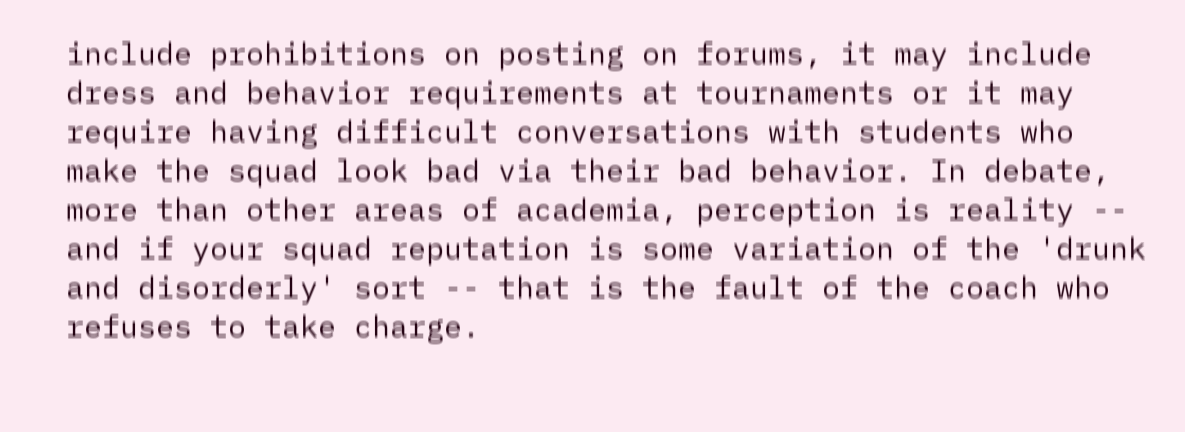include prohibitions on posting on forums, it may include dress and behavior requirements at tournaments or it may require having difficult conversations with students who make the squad look bad via their bad behavior. In debate, more than other areas of academia, perception is reality -- and if your squad reputation is some variation of the 'drunk and disorderly' sort -- that is the fault of the coach who refuses to take charge.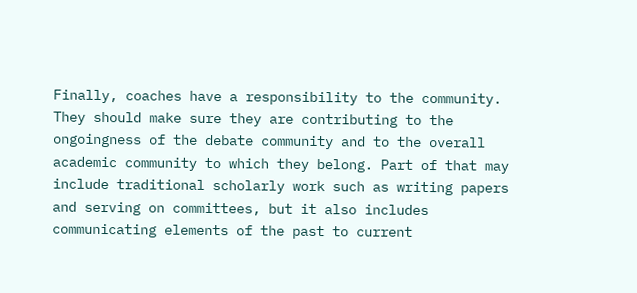Finally, coaches have a responsibility to the community. They should make sure they are contributing to the ongoingness of the debate community and to the overall academic community to which they belong. Part of that may include traditional scholarly work such as writing papers and serving on committees, but it also includes communicating elements of the past to current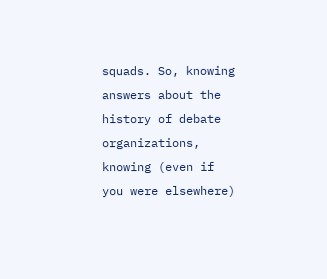squads. So, knowing answers about the history of debate organizations, knowing (even if you were elsewhere)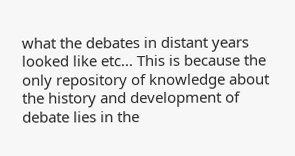what the debates in distant years looked like etc... This is because the only repository of knowledge about the history and development of debate lies in the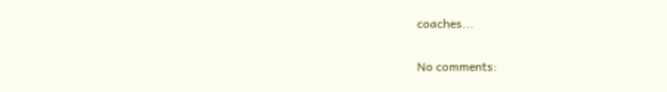coaches...

No comments: